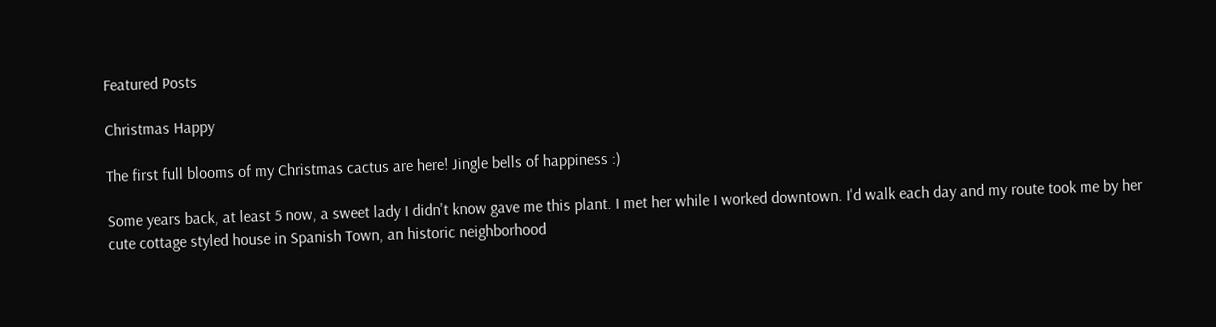Featured Posts

Christmas Happy

The first full blooms of my Christmas cactus are here! Jingle bells of happiness :)

Some years back, at least 5 now, a sweet lady I didn't know gave me this plant. I met her while I worked downtown. I'd walk each day and my route took me by her cute cottage styled house in Spanish Town, an historic neighborhood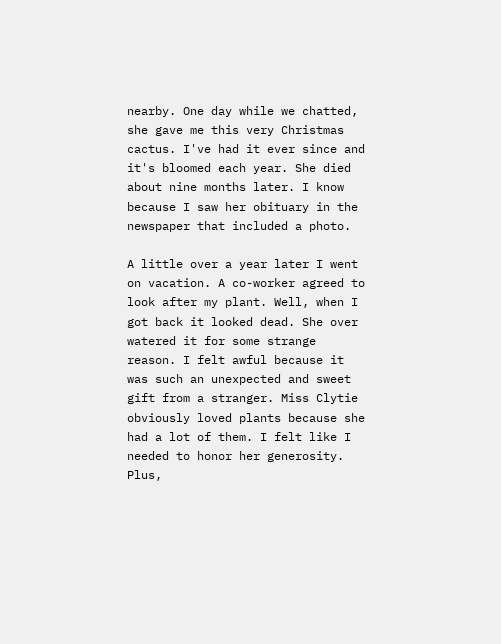nearby. One day while we chatted, she gave me this very Christmas cactus. I've had it ever since and it's bloomed each year. She died about nine months later. I know because I saw her obituary in the newspaper that included a photo.

A little over a year later I went on vacation. A co-worker agreed to look after my plant. Well, when I got back it looked dead. She over watered it for some strange reason. I felt awful because it was such an unexpected and sweet gift from a stranger. Miss Clytie obviously loved plants because she had a lot of them. I felt like I needed to honor her generosity. Plus,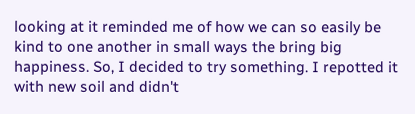looking at it reminded me of how we can so easily be kind to one another in small ways the bring big happiness. So, I decided to try something. I repotted it with new soil and didn't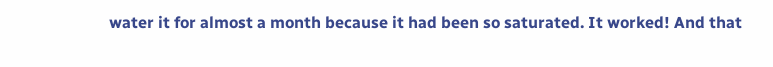water it for almost a month because it had been so saturated. It worked! And that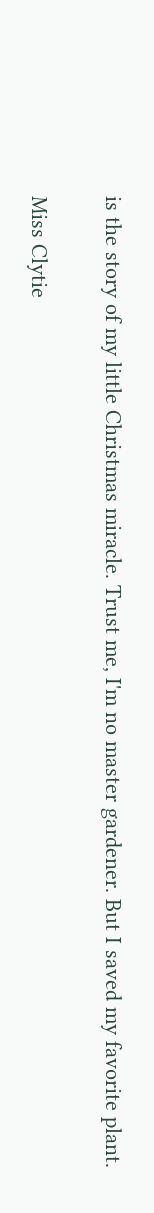is the story of my little Christmas miracle. Trust me, I'm no master gardener. But I saved my favorite plant.

Miss Clytie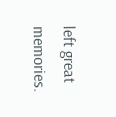left great memories.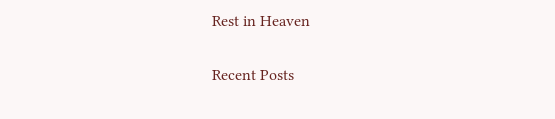Rest in Heaven

Recent Posts